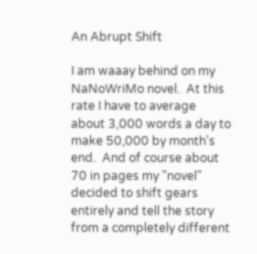An Abrupt Shift

I am waaay behind on my NaNoWriMo novel.  At this rate I have to average about 3,000 words a day to make 50,000 by month's end.  And of course about 70 in pages my "novel" decided to shift gears entirely and tell the story from a completely different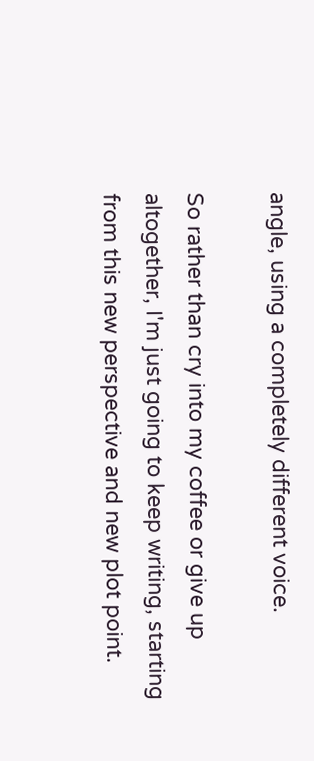angle, using a completely different voice.

So rather than cry into my coffee or give up altogether, I'm just going to keep writing, starting from this new perspective and new plot point.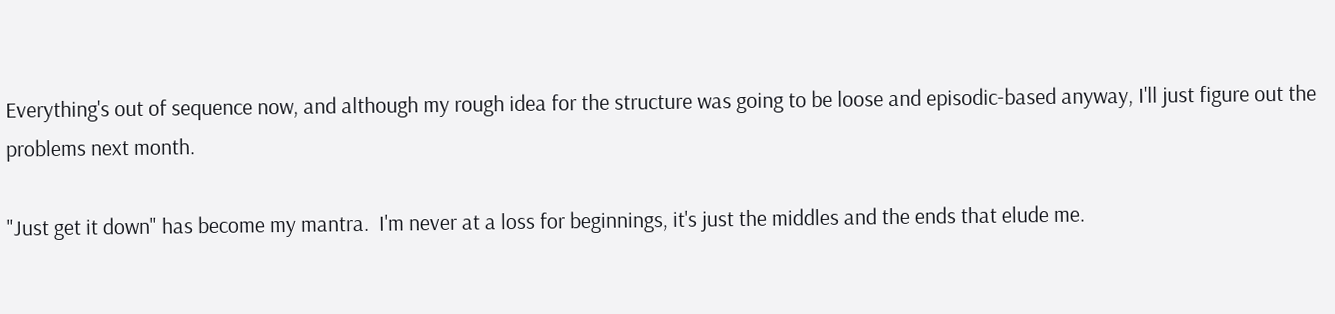Everything's out of sequence now, and although my rough idea for the structure was going to be loose and episodic-based anyway, I'll just figure out the problems next month.

"Just get it down" has become my mantra.  I'm never at a loss for beginnings, it's just the middles and the ends that elude me.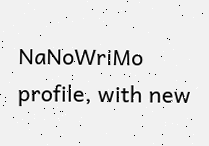NaNoWriMo profile, with new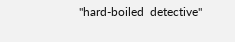"hard-boiled  detective"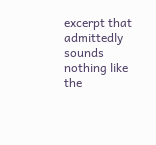excerpt that admittedly sounds nothing like the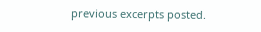previous excerpts posted.